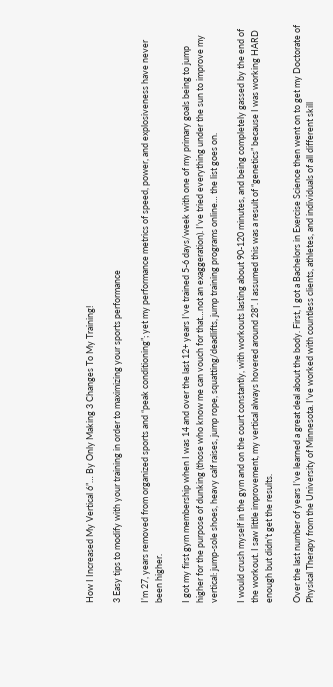How I Increased My Vertical 6”… By Only Making 3 Changes To My Training!

3 Easy tips to modify with your training in order to maximizing your sports performance

I’m 27, years removed from organized sports and “peak conditioning”; yet my performance metrics of speed, power, and explosiveness have never been higher.

I got my first gym membership when I was 14 and over the last 12+ years I’ve trained 5-6 days/week with one of my primary goals being to jump higher for the purpose of dunking (those who know me can vouch for that…not an exaggeration). I’ve tried everything under the sun to improve my vertical: jump-sole shoes, heavy calf raises, jump rope, squatting/deadlifts, jump training programs online… the list goes on.

I would crush myself in the gym and on the court constantly, with workouts lasting about 90-120 minutes, and being completely gassed by the end of the workout. I saw little improvement, my vertical always hovered around 28”. I assumed this was a result of “genetics” because I was working HARD enough but didn’t get the results.

Over the last number of years I’ve learned a great deal about the body. First, I got a Bachelors in Exercise Science then went on to get my Doctorate of Physical Therapy from the University of Minnesota. I’ve worked with countless clients, athletes, and individuals of all different skill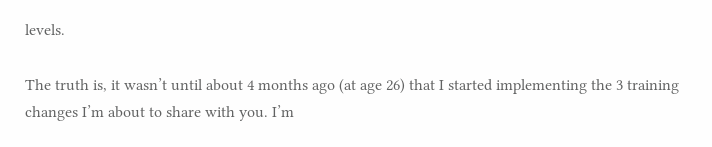levels.

The truth is, it wasn’t until about 4 months ago (at age 26) that I started implementing the 3 training changes I’m about to share with you. I’m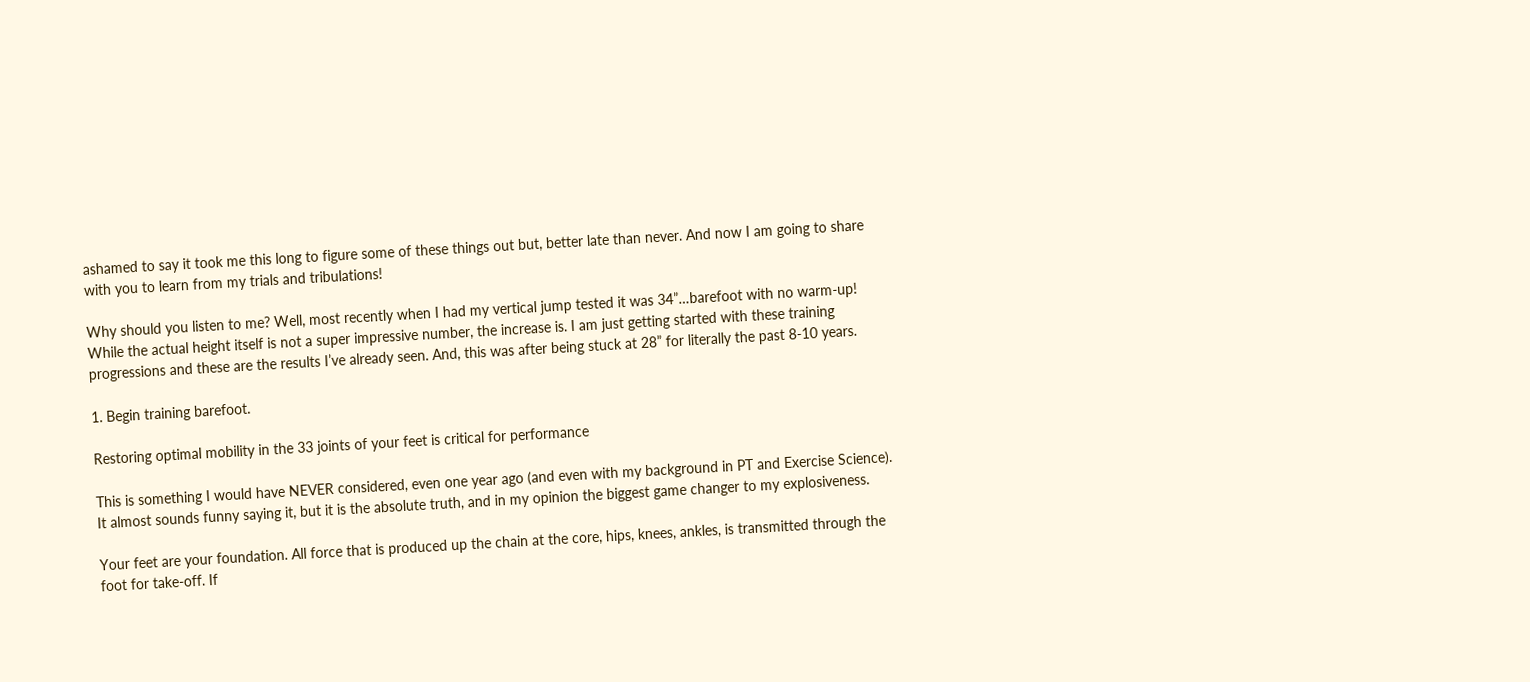ashamed to say it took me this long to figure some of these things out but, better late than never. And now I am going to share with you to learn from my trials and tribulations!

Why should you listen to me? Well, most recently when I had my vertical jump tested it was 34”…barefoot with no warm-up! While the actual height itself is not a super impressive number, the increase is. I am just getting started with these training progressions and these are the results I’ve already seen. And, this was after being stuck at 28” for literally the past 8-10 years.

1. Begin training barefoot.

Restoring optimal mobility in the 33 joints of your feet is critical for performance

This is something I would have NEVER considered, even one year ago (and even with my background in PT and Exercise Science). It almost sounds funny saying it, but it is the absolute truth, and in my opinion the biggest game changer to my explosiveness.

Your feet are your foundation. All force that is produced up the chain at the core, hips, knees, ankles, is transmitted through the foot for take-off. If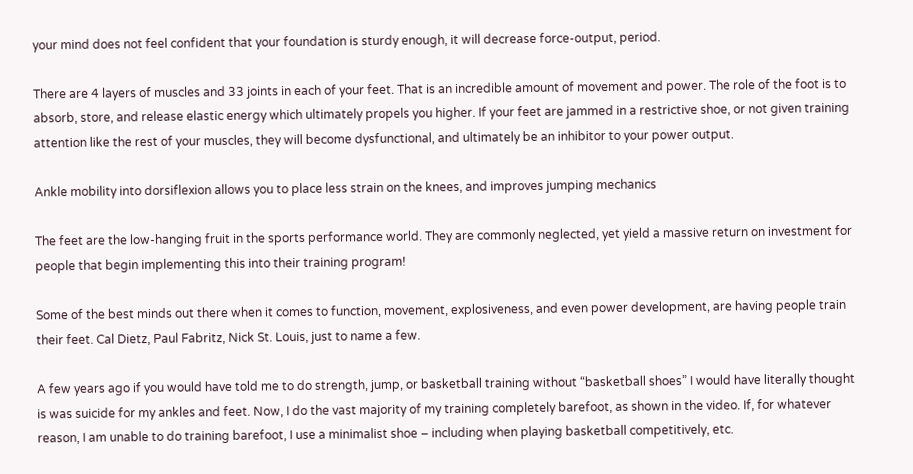your mind does not feel confident that your foundation is sturdy enough, it will decrease force-output, period.

There are 4 layers of muscles and 33 joints in each of your feet. That is an incredible amount of movement and power. The role of the foot is to absorb, store, and release elastic energy which ultimately propels you higher. If your feet are jammed in a restrictive shoe, or not given training attention like the rest of your muscles, they will become dysfunctional, and ultimately be an inhibitor to your power output.

Ankle mobility into dorsiflexion allows you to place less strain on the knees, and improves jumping mechanics

The feet are the low-hanging fruit in the sports performance world. They are commonly neglected, yet yield a massive return on investment for people that begin implementing this into their training program!

Some of the best minds out there when it comes to function, movement, explosiveness, and even power development, are having people train their feet. Cal Dietz, Paul Fabritz, Nick St. Louis, just to name a few.

A few years ago if you would have told me to do strength, jump, or basketball training without “basketball shoes” I would have literally thought is was suicide for my ankles and feet. Now, I do the vast majority of my training completely barefoot, as shown in the video. If, for whatever reason, I am unable to do training barefoot, I use a minimalist shoe – including when playing basketball competitively, etc.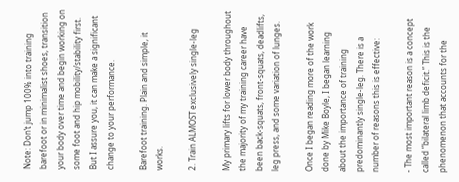Note: Don’t jump 100% into training barefoot or in minimalist shoes, transition your body over time and begin working on some foot and hip mobility/stability first. But I assure you, it can make a significant change to your performance.

Barefoot training. Plain and simple, it works.

2. Train ALMOST exclusively single-leg

My primary lifts for lower body throughout the majority of my training career have been back-squats, front-squats, deadlifts, leg press, and some variation of lunges.

Once I began reading more of the work done by Mike Boyle, I began learning about the importance of training predominantly single-leg. There is a number of reasons this is effective:

- The most important reason is a concept called “bilateral limb deficit.” This is the phenomenon that accounts for the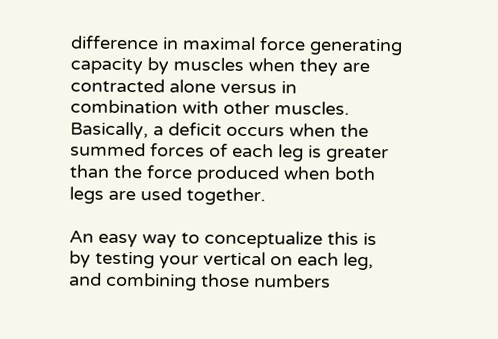difference in maximal force generating capacity by muscles when they are contracted alone versus in combination with other muscles. Basically, a deficit occurs when the summed forces of each leg is greater than the force produced when both legs are used together.

An easy way to conceptualize this is by testing your vertical on each leg, and combining those numbers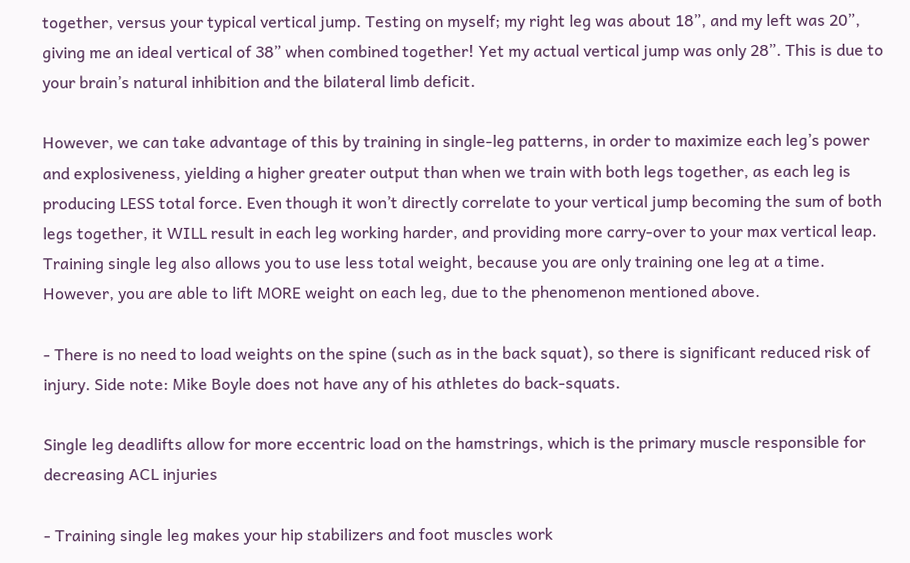together, versus your typical vertical jump. Testing on myself; my right leg was about 18”, and my left was 20”, giving me an ideal vertical of 38” when combined together! Yet my actual vertical jump was only 28”. This is due to your brain’s natural inhibition and the bilateral limb deficit.

However, we can take advantage of this by training in single-leg patterns, in order to maximize each leg’s power and explosiveness, yielding a higher greater output than when we train with both legs together, as each leg is producing LESS total force. Even though it won’t directly correlate to your vertical jump becoming the sum of both legs together, it WILL result in each leg working harder, and providing more carry-over to your max vertical leap. Training single leg also allows you to use less total weight, because you are only training one leg at a time. However, you are able to lift MORE weight on each leg, due to the phenomenon mentioned above.

- There is no need to load weights on the spine (such as in the back squat), so there is significant reduced risk of injury. Side note: Mike Boyle does not have any of his athletes do back-squats.

Single leg deadlifts allow for more eccentric load on the hamstrings, which is the primary muscle responsible for decreasing ACL injuries

- Training single leg makes your hip stabilizers and foot muscles work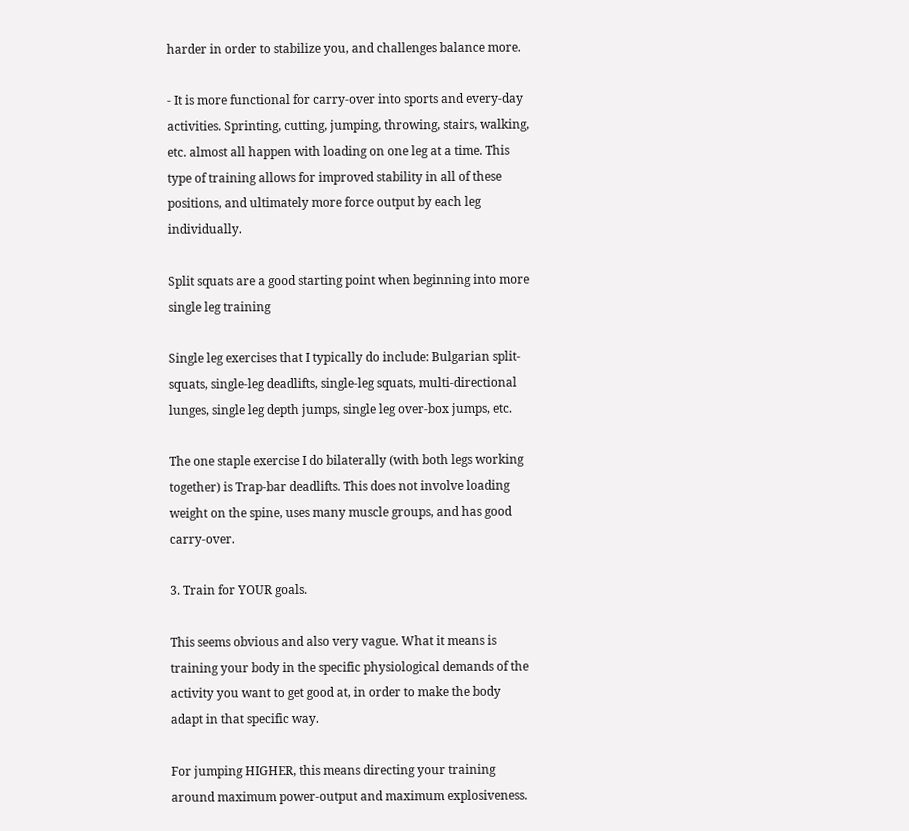harder in order to stabilize you, and challenges balance more.

- It is more functional for carry-over into sports and every-day activities. Sprinting, cutting, jumping, throwing, stairs, walking, etc. almost all happen with loading on one leg at a time. This type of training allows for improved stability in all of these positions, and ultimately more force output by each leg individually.

Split squats are a good starting point when beginning into more single leg training

Single leg exercises that I typically do include: Bulgarian split-squats, single-leg deadlifts, single-leg squats, multi-directional lunges, single leg depth jumps, single leg over-box jumps, etc.

The one staple exercise I do bilaterally (with both legs working together) is Trap-bar deadlifts. This does not involve loading weight on the spine, uses many muscle groups, and has good carry-over.

3. Train for YOUR goals.

This seems obvious and also very vague. What it means is training your body in the specific physiological demands of the activity you want to get good at, in order to make the body adapt in that specific way.

For jumping HIGHER, this means directing your training around maximum power-output and maximum explosiveness.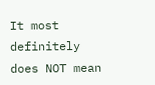It most definitely does NOT mean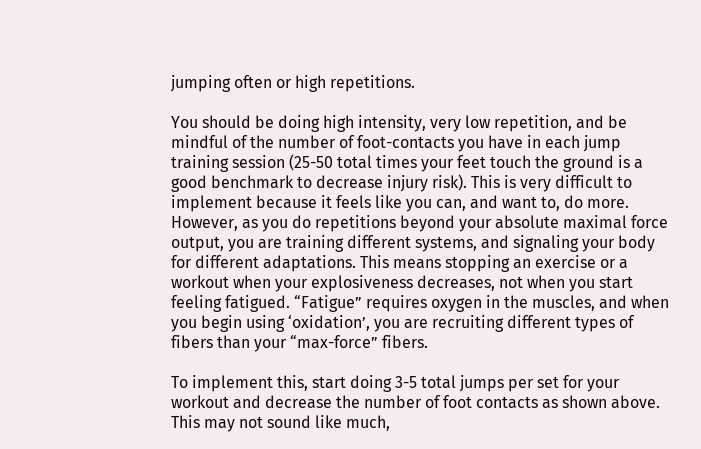jumping often or high repetitions.

You should be doing high intensity, very low repetition, and be mindful of the number of foot-contacts you have in each jump training session (25-50 total times your feet touch the ground is a good benchmark to decrease injury risk). This is very difficult to implement because it feels like you can, and want to, do more. However, as you do repetitions beyond your absolute maximal force output, you are training different systems, and signaling your body for different adaptations. This means stopping an exercise or a workout when your explosiveness decreases, not when you start feeling fatigued. “Fatigue” requires oxygen in the muscles, and when you begin using ‘oxidation’, you are recruiting different types of fibers than your “max-force” fibers.

To implement this, start doing 3-5 total jumps per set for your workout and decrease the number of foot contacts as shown above. This may not sound like much,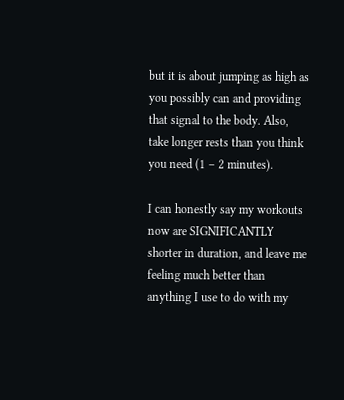but it is about jumping as high as you possibly can and providing that signal to the body. Also, take longer rests than you think you need (1 – 2 minutes).

I can honestly say my workouts now are SIGNIFICANTLY shorter in duration, and leave me feeling much better than anything I use to do with my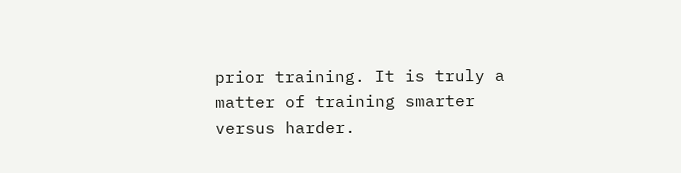prior training. It is truly a matter of training smarter versus harder.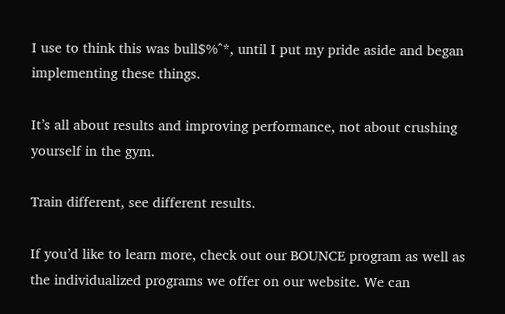I use to think this was bull$%^*, until I put my pride aside and began implementing these things.

It’s all about results and improving performance, not about crushing yourself in the gym.

Train different, see different results.

If you’d like to learn more, check out our BOUNCE program as well as the individualized programs we offer on our website. We can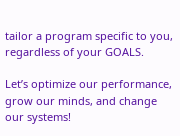tailor a program specific to you, regardless of your GOALS.

Let’s optimize our performance, grow our minds, and change our systems!